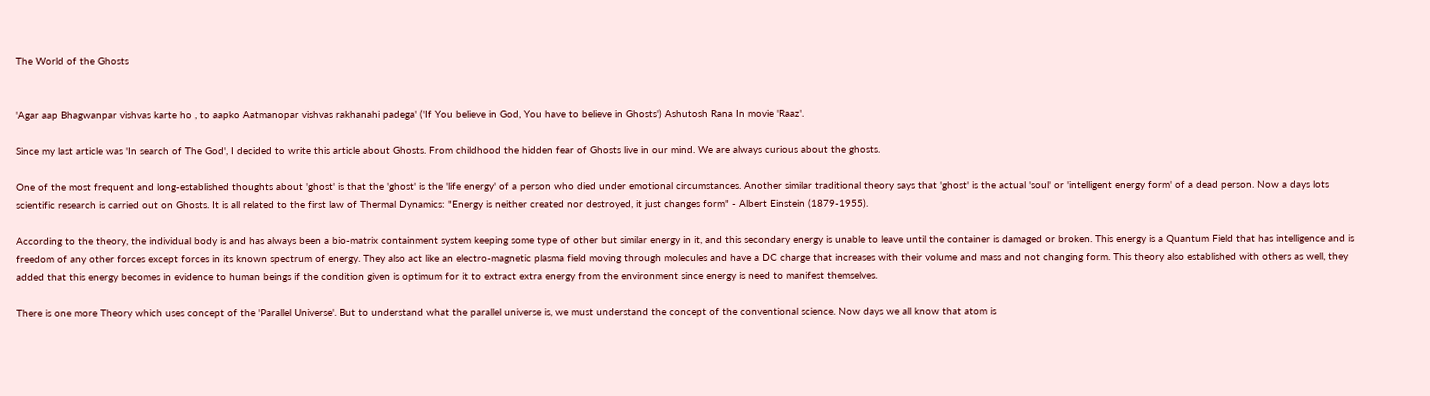The World of the Ghosts


'Agar aap Bhagwanpar vishvas karte ho , to aapko Aatmanopar vishvas rakhanahi padega' ('If You believe in God, You have to believe in Ghosts') Ashutosh Rana In movie 'Raaz'.

Since my last article was 'In search of The God', I decided to write this article about Ghosts. From childhood the hidden fear of Ghosts live in our mind. We are always curious about the ghosts.

One of the most frequent and long-established thoughts about 'ghost' is that the 'ghost' is the 'life energy' of a person who died under emotional circumstances. Another similar traditional theory says that 'ghost' is the actual 'soul' or 'intelligent energy form' of a dead person. Now a days lots scientific research is carried out on Ghosts. It is all related to the first law of Thermal Dynamics: "Energy is neither created nor destroyed, it just changes form" - Albert Einstein (1879-1955).

According to the theory, the individual body is and has always been a bio-matrix containment system keeping some type of other but similar energy in it, and this secondary energy is unable to leave until the container is damaged or broken. This energy is a Quantum Field that has intelligence and is freedom of any other forces except forces in its known spectrum of energy. They also act like an electro-magnetic plasma field moving through molecules and have a DC charge that increases with their volume and mass and not changing form. This theory also established with others as well, they added that this energy becomes in evidence to human beings if the condition given is optimum for it to extract extra energy from the environment since energy is need to manifest themselves.

There is one more Theory which uses concept of the 'Parallel Universe'. But to understand what the parallel universe is, we must understand the concept of the conventional science. Now days we all know that atom is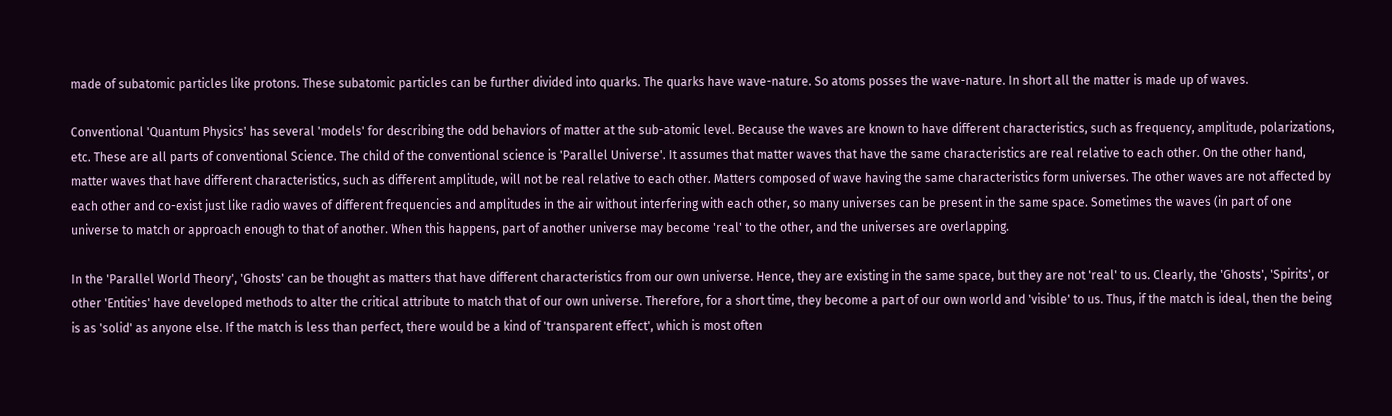made of subatomic particles like protons. These subatomic particles can be further divided into quarks. The quarks have wave-nature. So atoms posses the wave-nature. In short all the matter is made up of waves.

Conventional 'Quantum Physics' has several 'models' for describing the odd behaviors of matter at the sub-atomic level. Because the waves are known to have different characteristics, such as frequency, amplitude, polarizations, etc. These are all parts of conventional Science. The child of the conventional science is 'Parallel Universe'. It assumes that matter waves that have the same characteristics are real relative to each other. On the other hand, matter waves that have different characteristics, such as different amplitude, will not be real relative to each other. Matters composed of wave having the same characteristics form universes. The other waves are not affected by each other and co-exist just like radio waves of different frequencies and amplitudes in the air without interfering with each other, so many universes can be present in the same space. Sometimes the waves (in part of one universe to match or approach enough to that of another. When this happens, part of another universe may become 'real' to the other, and the universes are overlapping.

In the 'Parallel World Theory', 'Ghosts' can be thought as matters that have different characteristics from our own universe. Hence, they are existing in the same space, but they are not 'real' to us. Clearly, the 'Ghosts', 'Spirits', or other 'Entities' have developed methods to alter the critical attribute to match that of our own universe. Therefore, for a short time, they become a part of our own world and 'visible' to us. Thus, if the match is ideal, then the being is as 'solid' as anyone else. If the match is less than perfect, there would be a kind of 'transparent effect', which is most often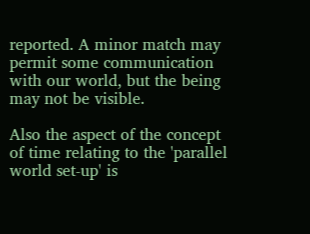reported. A minor match may permit some communication with our world, but the being may not be visible.

Also the aspect of the concept of time relating to the 'parallel world set-up' is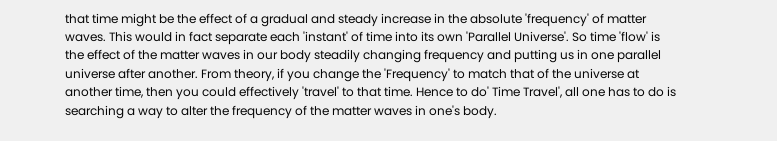that time might be the effect of a gradual and steady increase in the absolute 'frequency' of matter waves. This would in fact separate each 'instant' of time into its own 'Parallel Universe'. So time 'flow' is the effect of the matter waves in our body steadily changing frequency and putting us in one parallel universe after another. From theory, if you change the 'Frequency' to match that of the universe at another time, then you could effectively 'travel' to that time. Hence to do' Time Travel', all one has to do is searching a way to alter the frequency of the matter waves in one's body.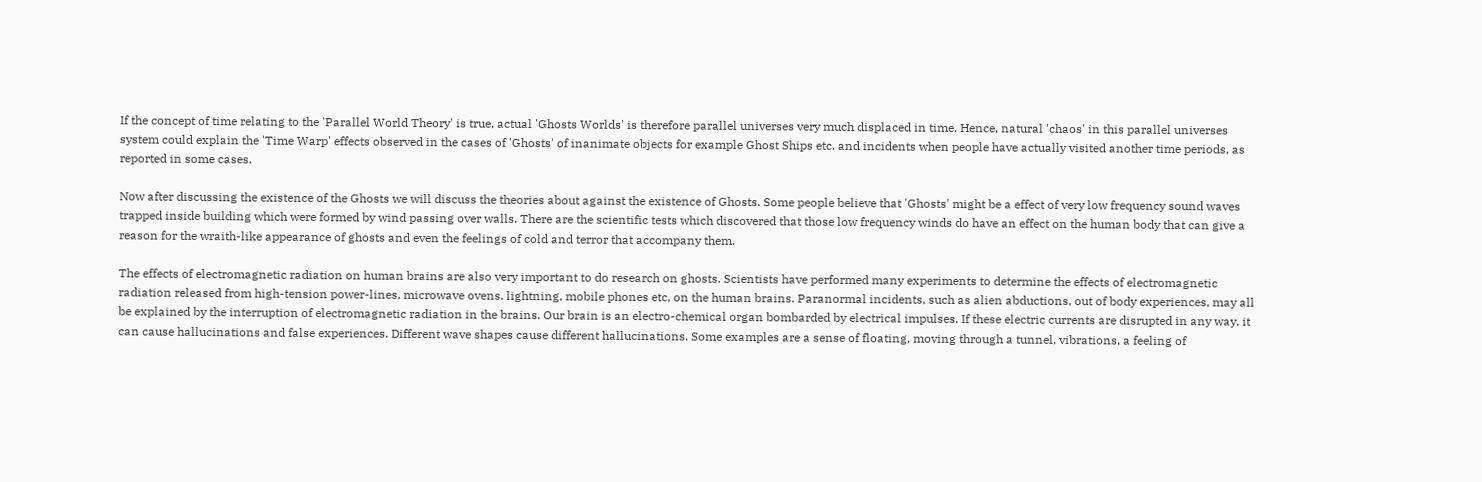If the concept of time relating to the 'Parallel World Theory' is true, actual 'Ghosts Worlds' is therefore parallel universes very much displaced in time. Hence, natural 'chaos' in this parallel universes system could explain the 'Time Warp' effects observed in the cases of 'Ghosts' of inanimate objects for example Ghost Ships etc. and incidents when people have actually visited another time periods, as reported in some cases.

Now after discussing the existence of the Ghosts we will discuss the theories about against the existence of Ghosts. Some people believe that 'Ghosts' might be a effect of very low frequency sound waves trapped inside building which were formed by wind passing over walls. There are the scientific tests which discovered that those low frequency winds do have an effect on the human body that can give a reason for the wraith-like appearance of ghosts and even the feelings of cold and terror that accompany them.

The effects of electromagnetic radiation on human brains are also very important to do research on ghosts. Scientists have performed many experiments to determine the effects of electromagnetic radiation released from high-tension power-lines, microwave ovens, lightning, mobile phones etc, on the human brains. Paranormal incidents, such as alien abductions, out of body experiences, may all be explained by the interruption of electromagnetic radiation in the brains. Our brain is an electro-chemical organ bombarded by electrical impulses. If these electric currents are disrupted in any way, it can cause hallucinations and false experiences. Different wave shapes cause different hallucinations. Some examples are a sense of floating, moving through a tunnel, vibrations, a feeling of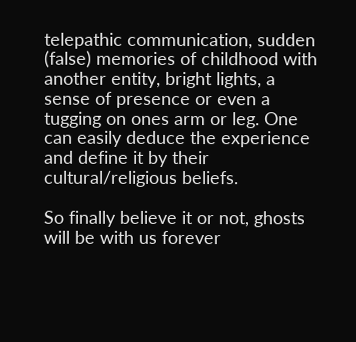telepathic communication, sudden (false) memories of childhood with another entity, bright lights, a sense of presence or even a tugging on ones arm or leg. One can easily deduce the experience and define it by their cultural/religious beliefs.

So finally believe it or not, ghosts will be with us forever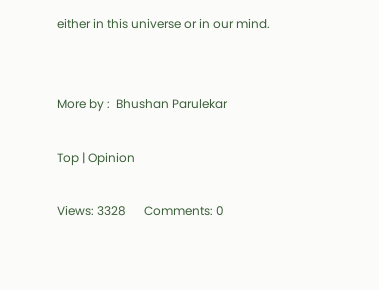either in this universe or in our mind.


More by :  Bhushan Parulekar

Top | Opinion

Views: 3328      Comments: 0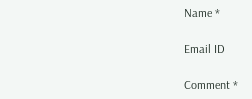Name *

Email ID

Comment *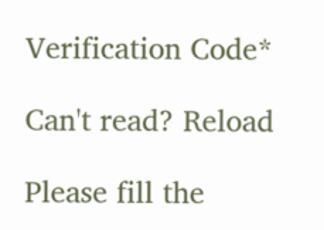Verification Code*

Can't read? Reload

Please fill the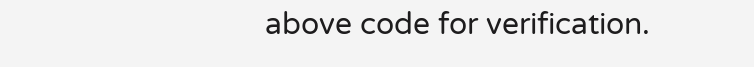above code for verification.